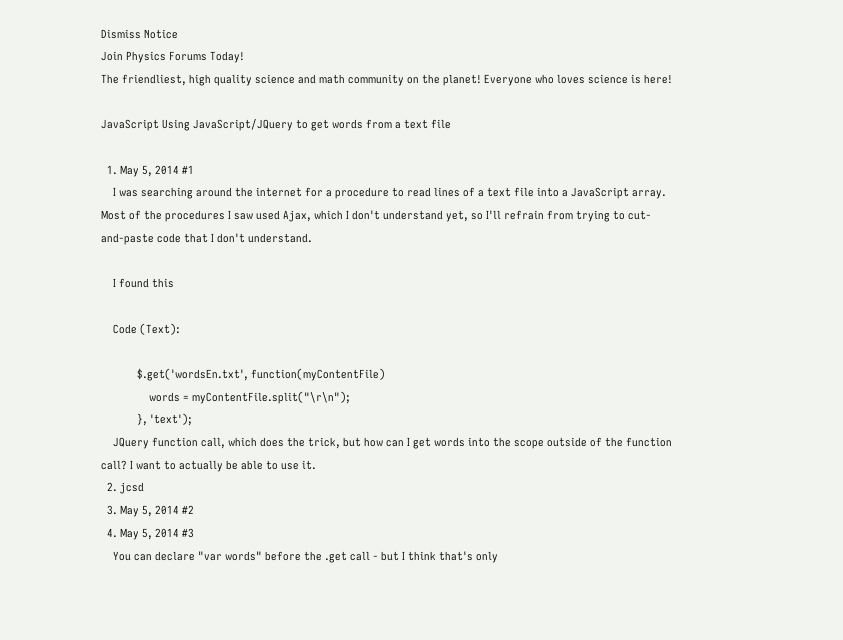Dismiss Notice
Join Physics Forums Today!
The friendliest, high quality science and math community on the planet! Everyone who loves science is here!

JavaScript Using JavaScript/JQuery to get words from a text file

  1. May 5, 2014 #1
    I was searching around the internet for a procedure to read lines of a text file into a JavaScript array. Most of the procedures I saw used Ajax, which I don't understand yet, so I'll refrain from trying to cut-and-paste code that I don't understand.

    I found this

    Code (Text):

            $.get('wordsEn.txt', function(myContentFile)
                words = myContentFile.split("\r\n");
            }, 'text');
    JQuery function call, which does the trick, but how can I get words into the scope outside of the function call? I want to actually be able to use it.
  2. jcsd
  3. May 5, 2014 #2
  4. May 5, 2014 #3
    You can declare "var words" before the .get call - but I think that's only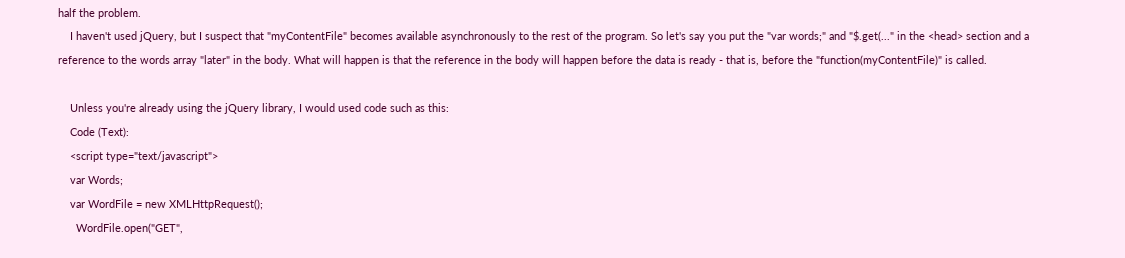half the problem.
    I haven't used jQuery, but I suspect that "myContentFile" becomes available asynchronously to the rest of the program. So let's say you put the "var words;" and "$.get(..." in the <head> section and a reference to the words array "later" in the body. What will happen is that the reference in the body will happen before the data is ready - that is, before the "function(myContentFile)" is called.

    Unless you're already using the jQuery library, I would used code such as this:
    Code (Text):
    <script type="text/javascript">
    var Words;
    var WordFile = new XMLHttpRequest();
      WordFile.open("GET",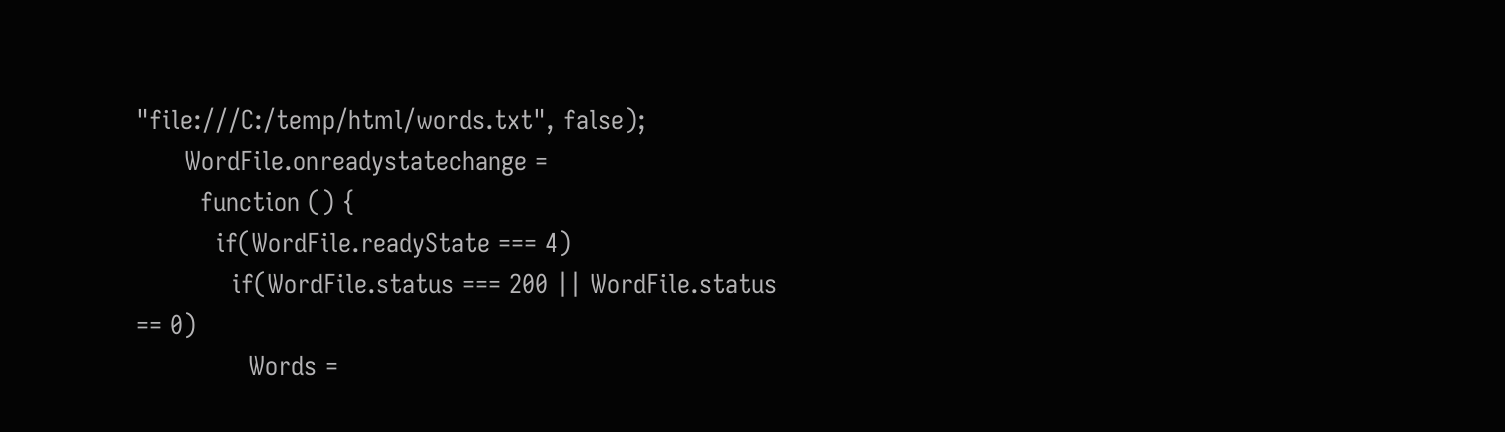"file:///C:/temp/html/words.txt", false);
      WordFile.onreadystatechange =
        function () {
          if(WordFile.readyState === 4)
            if(WordFile.status === 200 || WordFile.status == 0)
              Words =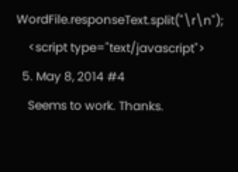WordFile.responseText.split("\r\n");
    <script type="text/javascript">
  5. May 8, 2014 #4
    Seems to work. Thanks.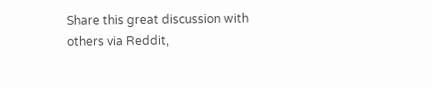Share this great discussion with others via Reddit,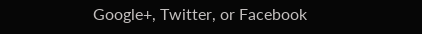Google+, Twitter, or Facebook